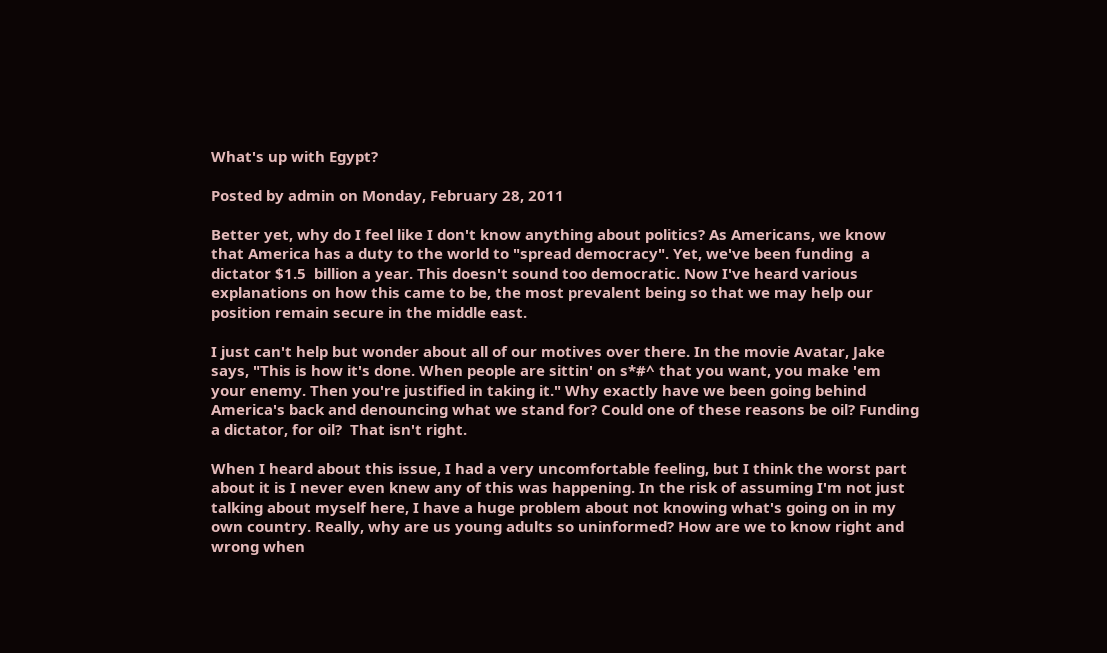What's up with Egypt?

Posted by admin on Monday, February 28, 2011

Better yet, why do I feel like I don't know anything about politics? As Americans, we know that America has a duty to the world to "spread democracy". Yet, we've been funding  a dictator $1.5  billion a year. This doesn't sound too democratic. Now I've heard various explanations on how this came to be, the most prevalent being so that we may help our position remain secure in the middle east.

I just can't help but wonder about all of our motives over there. In the movie Avatar, Jake says, "This is how it's done. When people are sittin' on s*#^ that you want, you make 'em your enemy. Then you're justified in taking it." Why exactly have we been going behind America's back and denouncing what we stand for? Could one of these reasons be oil? Funding a dictator, for oil?  That isn't right.

When I heard about this issue, I had a very uncomfortable feeling, but I think the worst part about it is I never even knew any of this was happening. In the risk of assuming I'm not just talking about myself here, I have a huge problem about not knowing what's going on in my own country. Really, why are us young adults so uninformed? How are we to know right and wrong when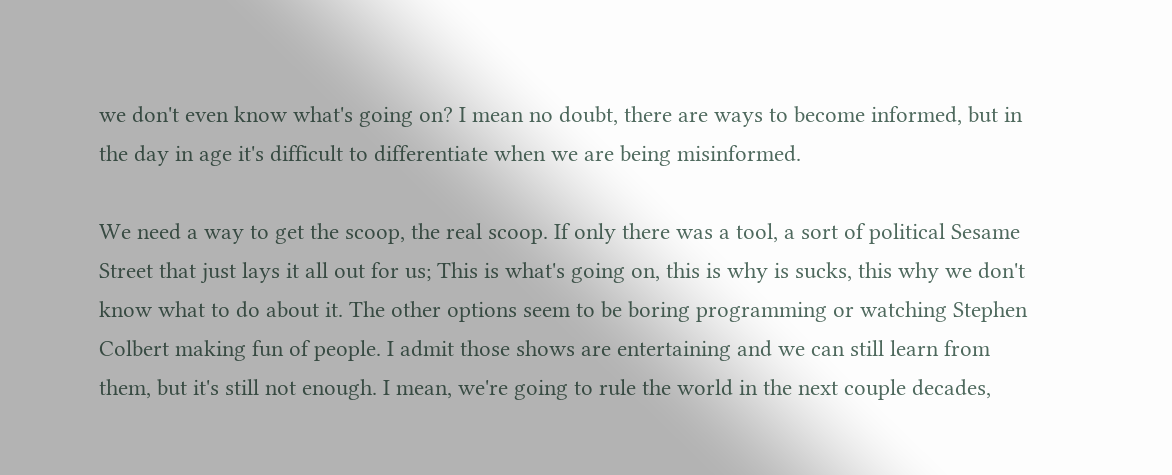we don't even know what's going on? I mean no doubt, there are ways to become informed, but in the day in age it's difficult to differentiate when we are being misinformed.

We need a way to get the scoop, the real scoop. If only there was a tool, a sort of political Sesame Street that just lays it all out for us; This is what's going on, this is why is sucks, this why we don't know what to do about it. The other options seem to be boring programming or watching Stephen Colbert making fun of people. I admit those shows are entertaining and we can still learn from them, but it's still not enough. I mean, we're going to rule the world in the next couple decades,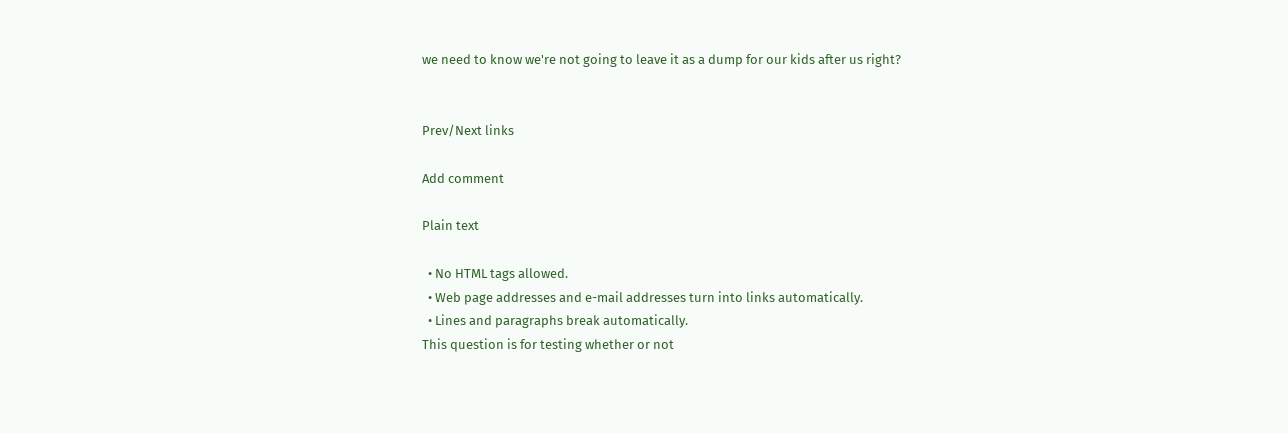we need to know we're not going to leave it as a dump for our kids after us right?


Prev/Next links

Add comment

Plain text

  • No HTML tags allowed.
  • Web page addresses and e-mail addresses turn into links automatically.
  • Lines and paragraphs break automatically.
This question is for testing whether or not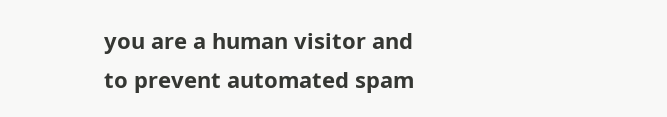you are a human visitor and to prevent automated spam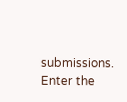submissions.
Enter the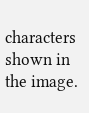characters shown in the image.